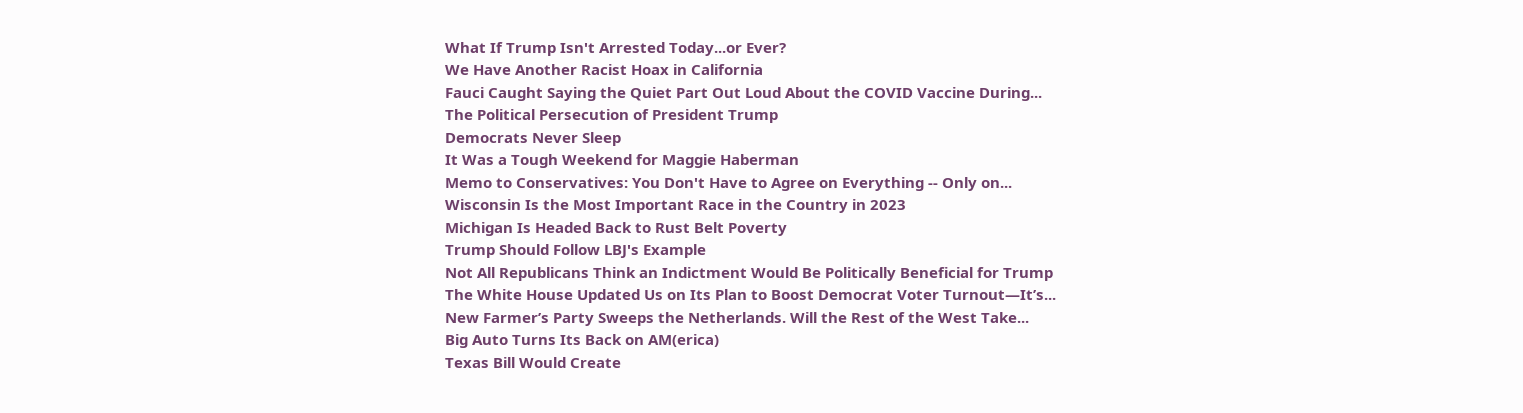What If Trump Isn't Arrested Today...or Ever?
We Have Another Racist Hoax in California
Fauci Caught Saying the Quiet Part Out Loud About the COVID Vaccine During...
The Political Persecution of President Trump
Democrats Never Sleep
It Was a Tough Weekend for Maggie Haberman
Memo to Conservatives: You Don't Have to Agree on Everything -- Only on...
Wisconsin Is the Most Important Race in the Country in 2023
Michigan Is Headed Back to Rust Belt Poverty
Trump Should Follow LBJ's Example
Not All Republicans Think an Indictment Would Be Politically Beneficial for Trump
The White House Updated Us on Its Plan to Boost Democrat Voter Turnout—It’s...
New Farmer’s Party Sweeps the Netherlands. Will the Rest of the West Take...
Big Auto Turns Its Back on AM(erica)
Texas Bill Would Create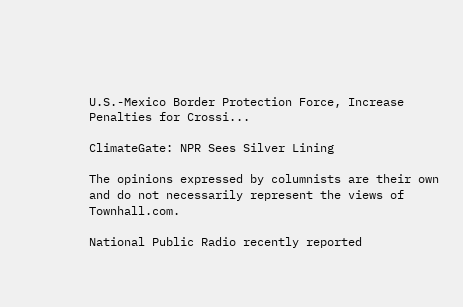U.S.-Mexico Border Protection Force, Increase Penalties for Crossi...

ClimateGate: NPR Sees Silver Lining

The opinions expressed by columnists are their own and do not necessarily represent the views of Townhall.com.

National Public Radio recently reported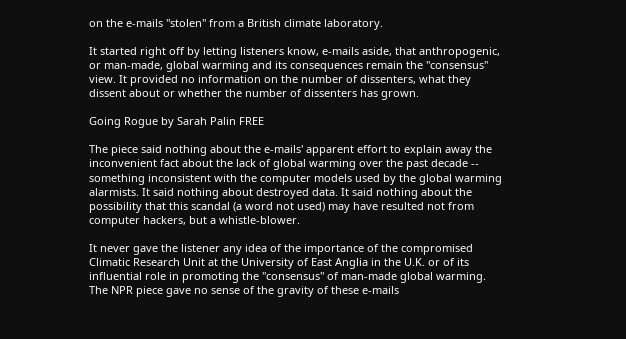on the e-mails "stolen" from a British climate laboratory.

It started right off by letting listeners know, e-mails aside, that anthropogenic, or man-made, global warming and its consequences remain the "consensus" view. It provided no information on the number of dissenters, what they dissent about or whether the number of dissenters has grown.

Going Rogue by Sarah Palin FREE

The piece said nothing about the e-mails' apparent effort to explain away the inconvenient fact about the lack of global warming over the past decade -- something inconsistent with the computer models used by the global warming alarmists. It said nothing about destroyed data. It said nothing about the possibility that this scandal (a word not used) may have resulted not from computer hackers, but a whistle-blower.

It never gave the listener any idea of the importance of the compromised Climatic Research Unit at the University of East Anglia in the U.K. or of its influential role in promoting the "consensus" of man-made global warming. The NPR piece gave no sense of the gravity of these e-mails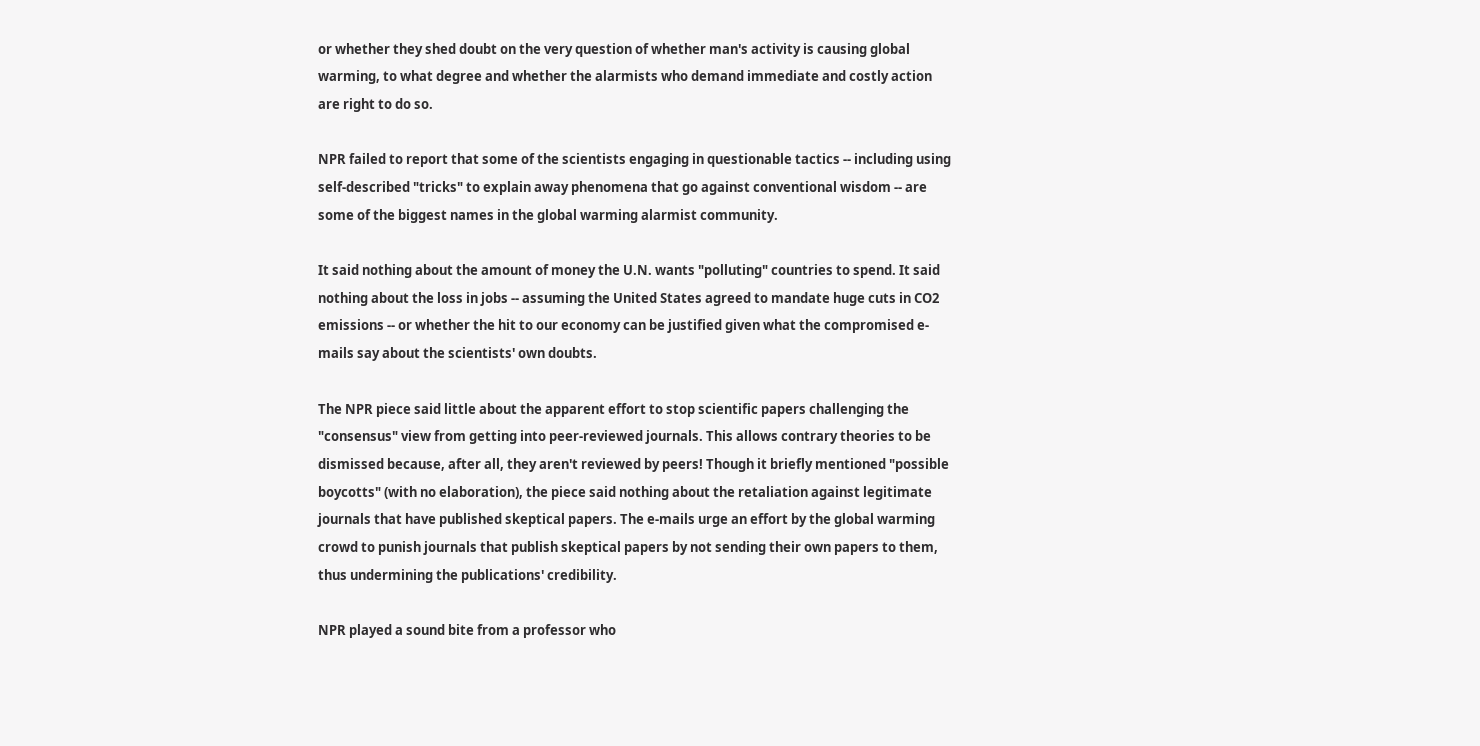or whether they shed doubt on the very question of whether man's activity is causing global warming, to what degree and whether the alarmists who demand immediate and costly action are right to do so.

NPR failed to report that some of the scientists engaging in questionable tactics -- including using self-described "tricks" to explain away phenomena that go against conventional wisdom -- are some of the biggest names in the global warming alarmist community.

It said nothing about the amount of money the U.N. wants "polluting" countries to spend. It said nothing about the loss in jobs -- assuming the United States agreed to mandate huge cuts in CO2 emissions -- or whether the hit to our economy can be justified given what the compromised e-mails say about the scientists' own doubts.

The NPR piece said little about the apparent effort to stop scientific papers challenging the "consensus" view from getting into peer-reviewed journals. This allows contrary theories to be dismissed because, after all, they aren't reviewed by peers! Though it briefly mentioned "possible boycotts" (with no elaboration), the piece said nothing about the retaliation against legitimate journals that have published skeptical papers. The e-mails urge an effort by the global warming crowd to punish journals that publish skeptical papers by not sending their own papers to them, thus undermining the publications' credibility.

NPR played a sound bite from a professor who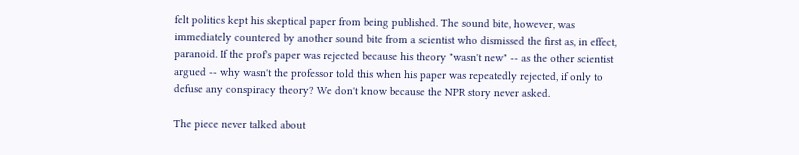felt politics kept his skeptical paper from being published. The sound bite, however, was immediately countered by another sound bite from a scientist who dismissed the first as, in effect, paranoid. If the prof's paper was rejected because his theory "wasn't new" -- as the other scientist argued -- why wasn't the professor told this when his paper was repeatedly rejected, if only to defuse any conspiracy theory? We don't know because the NPR story never asked.

The piece never talked about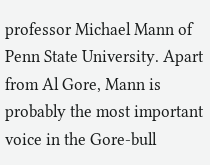professor Michael Mann of Penn State University. Apart from Al Gore, Mann is probably the most important voice in the Gore-bull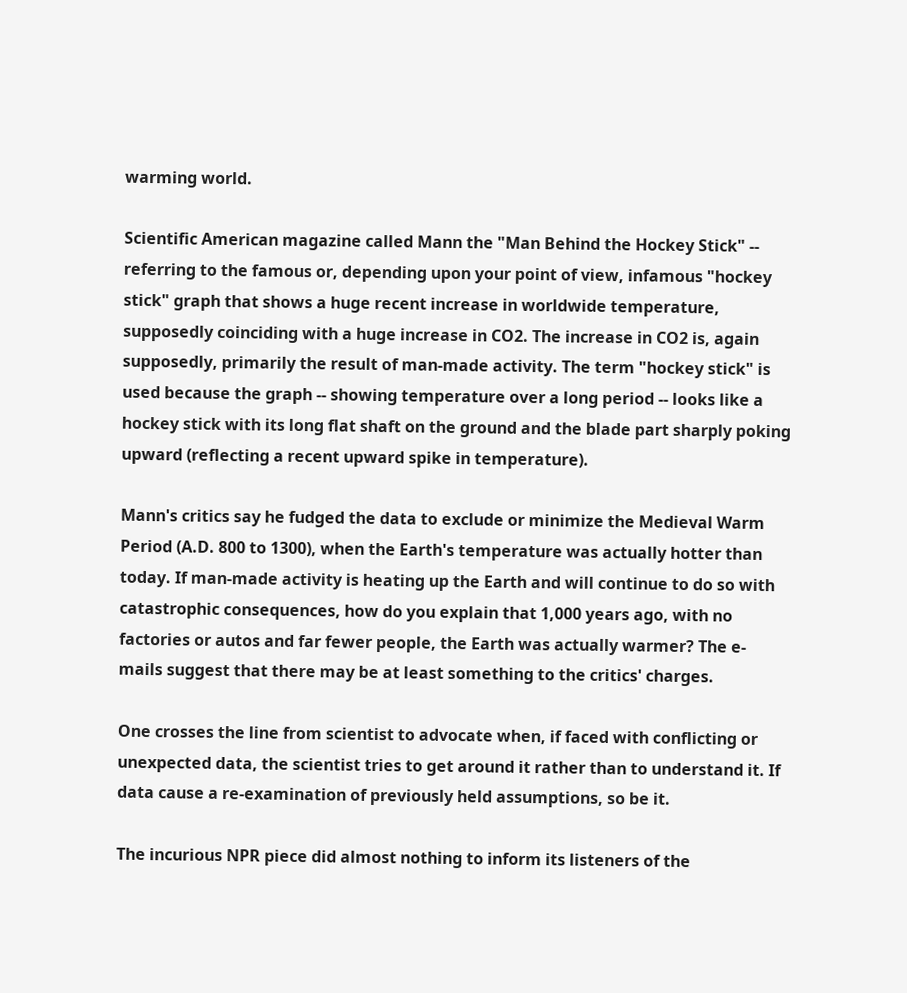warming world.

Scientific American magazine called Mann the "Man Behind the Hockey Stick" -- referring to the famous or, depending upon your point of view, infamous "hockey stick" graph that shows a huge recent increase in worldwide temperature, supposedly coinciding with a huge increase in CO2. The increase in CO2 is, again supposedly, primarily the result of man-made activity. The term "hockey stick" is used because the graph -- showing temperature over a long period -- looks like a hockey stick with its long flat shaft on the ground and the blade part sharply poking upward (reflecting a recent upward spike in temperature).

Mann's critics say he fudged the data to exclude or minimize the Medieval Warm Period (A.D. 800 to 1300), when the Earth's temperature was actually hotter than today. If man-made activity is heating up the Earth and will continue to do so with catastrophic consequences, how do you explain that 1,000 years ago, with no factories or autos and far fewer people, the Earth was actually warmer? The e-mails suggest that there may be at least something to the critics' charges.

One crosses the line from scientist to advocate when, if faced with conflicting or unexpected data, the scientist tries to get around it rather than to understand it. If data cause a re-examination of previously held assumptions, so be it.

The incurious NPR piece did almost nothing to inform its listeners of the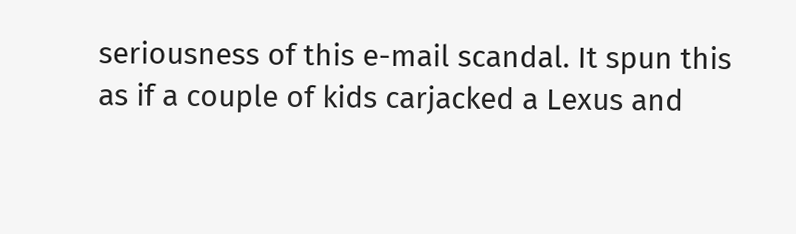seriousness of this e-mail scandal. It spun this as if a couple of kids carjacked a Lexus and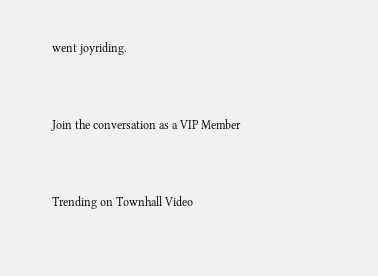went joyriding.


Join the conversation as a VIP Member


Trending on Townhall Video